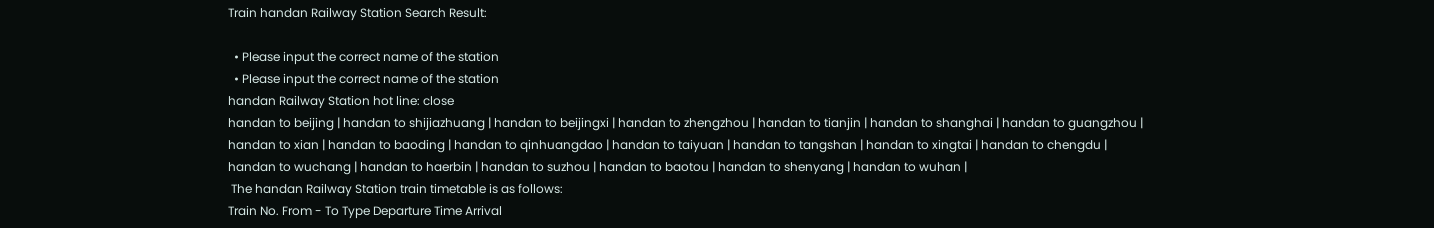Train handan Railway Station Search Result:

  • Please input the correct name of the station
  • Please input the correct name of the station
handan Railway Station hot line: close
handan to beijing | handan to shijiazhuang | handan to beijingxi | handan to zhengzhou | handan to tianjin | handan to shanghai | handan to guangzhou | handan to xian | handan to baoding | handan to qinhuangdao | handan to taiyuan | handan to tangshan | handan to xingtai | handan to chengdu | handan to wuchang | handan to haerbin | handan to suzhou | handan to baotou | handan to shenyang | handan to wuhan |
 The handan Railway Station train timetable is as follows:
Train No. From - To Type Departure Time Arrival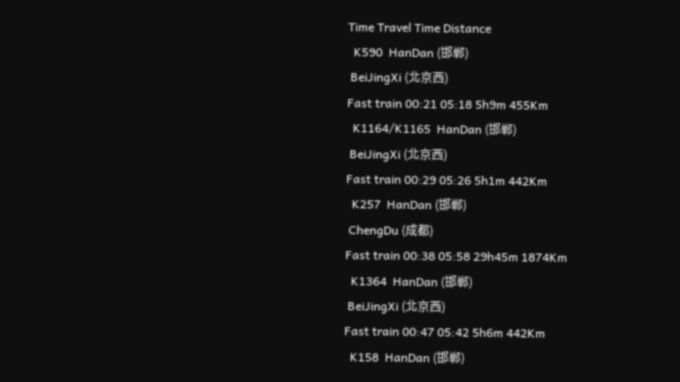Time Travel Time Distance
  K590  HanDan (邯郸)
 BeiJingXi (北京西)
Fast train 00:21 05:18 5h9m 455Km
  K1164/K1165  HanDan (邯郸)
 BeiJingXi (北京西)
Fast train 00:29 05:26 5h1m 442Km
  K257  HanDan (邯郸)
 ChengDu (成都)
Fast train 00:38 05:58 29h45m 1874Km
  K1364  HanDan (邯郸)
 BeiJingXi (北京西)
Fast train 00:47 05:42 5h6m 442Km
  K158  HanDan (邯郸)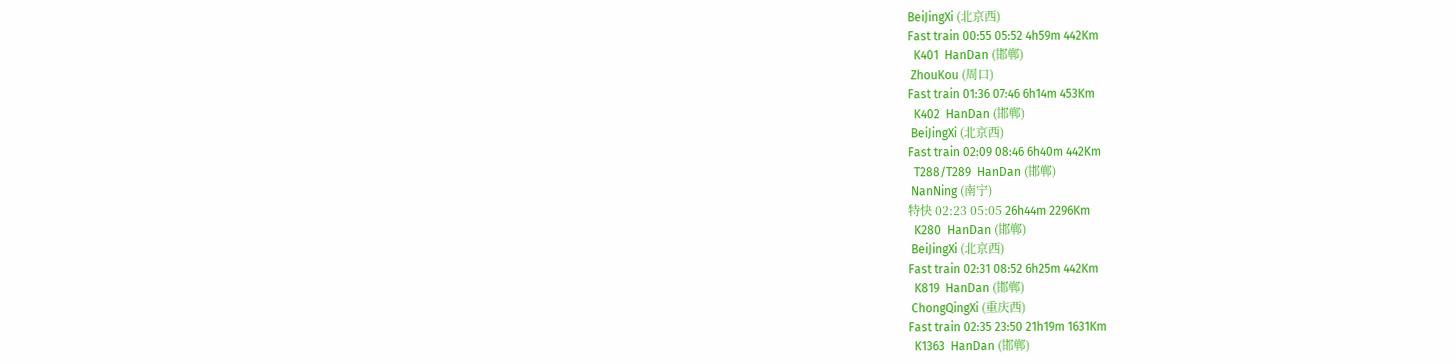BeiJingXi (北京西)
Fast train 00:55 05:52 4h59m 442Km
  K401  HanDan (邯郸)
 ZhouKou (周口)
Fast train 01:36 07:46 6h14m 453Km
  K402  HanDan (邯郸)
 BeiJingXi (北京西)
Fast train 02:09 08:46 6h40m 442Km
  T288/T289  HanDan (邯郸)
 NanNing (南宁)
特快 02:23 05:05 26h44m 2296Km
  K280  HanDan (邯郸)
 BeiJingXi (北京西)
Fast train 02:31 08:52 6h25m 442Km
  K819  HanDan (邯郸)
 ChongQingXi (重庆西)
Fast train 02:35 23:50 21h19m 1631Km
  K1363  HanDan (邯郸)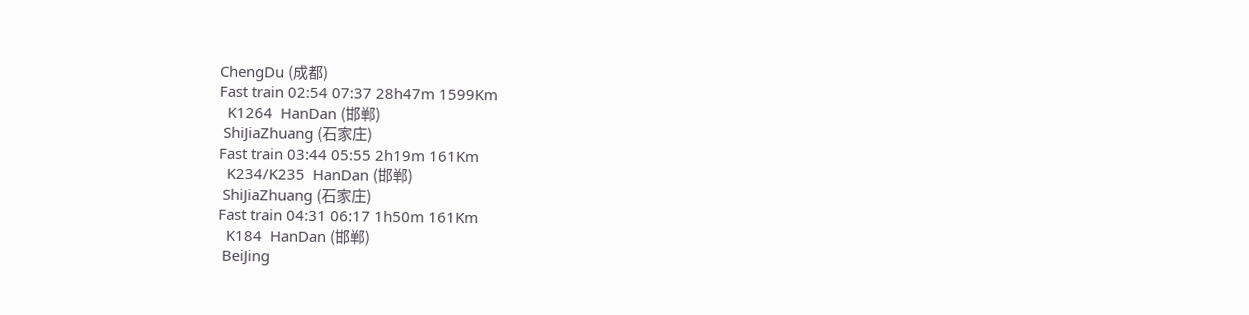ChengDu (成都)
Fast train 02:54 07:37 28h47m 1599Km
  K1264  HanDan (邯郸)
 ShiJiaZhuang (石家庄)
Fast train 03:44 05:55 2h19m 161Km
  K234/K235  HanDan (邯郸)
 ShiJiaZhuang (石家庄)
Fast train 04:31 06:17 1h50m 161Km
  K184  HanDan (邯郸)
 BeiJing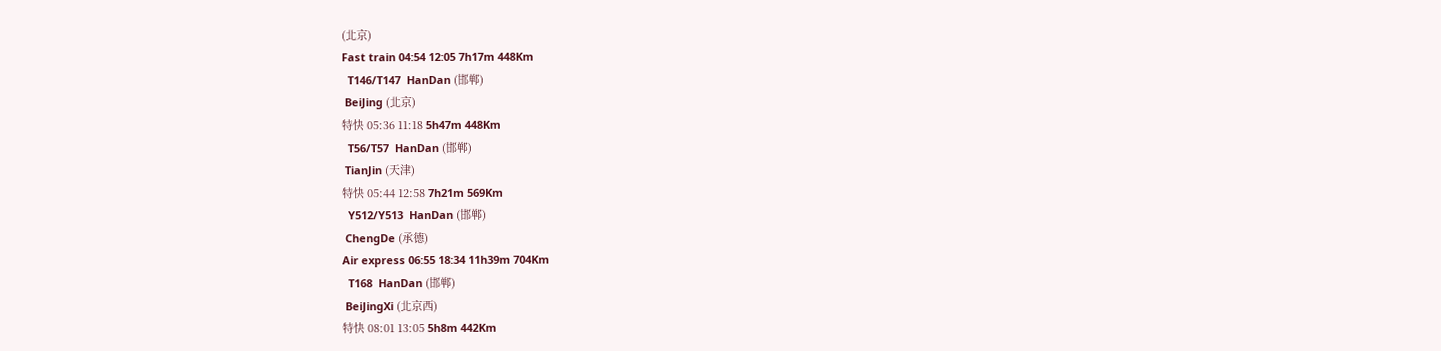(北京)
Fast train 04:54 12:05 7h17m 448Km
  T146/T147  HanDan (邯郸)
 BeiJing (北京)
特快 05:36 11:18 5h47m 448Km
  T56/T57  HanDan (邯郸)
 TianJin (天津)
特快 05:44 12:58 7h21m 569Km
  Y512/Y513  HanDan (邯郸)
 ChengDe (承德)
Air express 06:55 18:34 11h39m 704Km
  T168  HanDan (邯郸)
 BeiJingXi (北京西)
特快 08:01 13:05 5h8m 442Km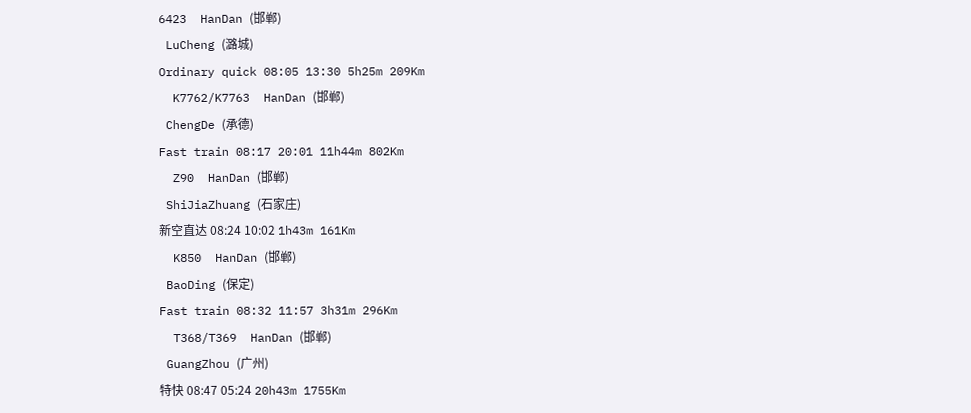6423  HanDan (邯郸)
 LuCheng (潞城)
Ordinary quick 08:05 13:30 5h25m 209Km
  K7762/K7763  HanDan (邯郸)
 ChengDe (承德)
Fast train 08:17 20:01 11h44m 802Km
  Z90  HanDan (邯郸)
 ShiJiaZhuang (石家庄)
新空直达 08:24 10:02 1h43m 161Km
  K850  HanDan (邯郸)
 BaoDing (保定)
Fast train 08:32 11:57 3h31m 296Km
  T368/T369  HanDan (邯郸)
 GuangZhou (广州)
特快 08:47 05:24 20h43m 1755Km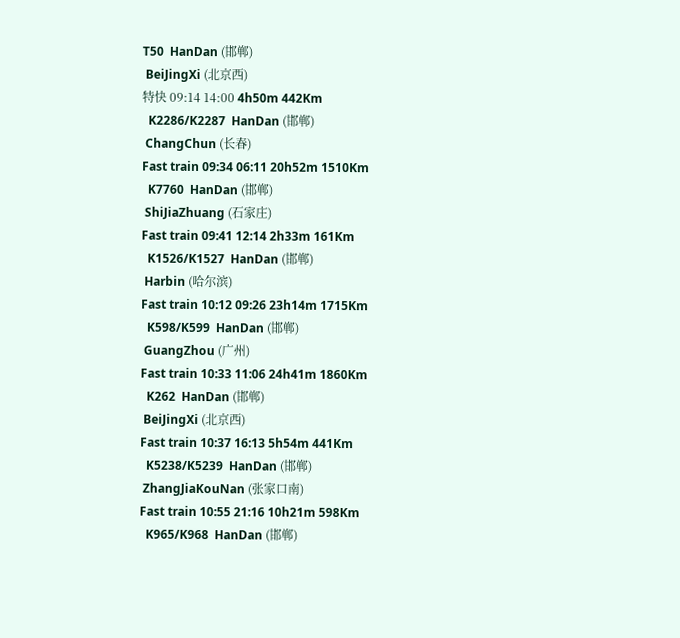T50  HanDan (邯郸)
 BeiJingXi (北京西)
特快 09:14 14:00 4h50m 442Km
  K2286/K2287  HanDan (邯郸)
 ChangChun (长春)
Fast train 09:34 06:11 20h52m 1510Km
  K7760  HanDan (邯郸)
 ShiJiaZhuang (石家庄)
Fast train 09:41 12:14 2h33m 161Km
  K1526/K1527  HanDan (邯郸)
 Harbin (哈尔滨)
Fast train 10:12 09:26 23h14m 1715Km
  K598/K599  HanDan (邯郸)
 GuangZhou (广州)
Fast train 10:33 11:06 24h41m 1860Km
  K262  HanDan (邯郸)
 BeiJingXi (北京西)
Fast train 10:37 16:13 5h54m 441Km
  K5238/K5239  HanDan (邯郸)
 ZhangJiaKouNan (张家口南)
Fast train 10:55 21:16 10h21m 598Km
  K965/K968  HanDan (邯郸)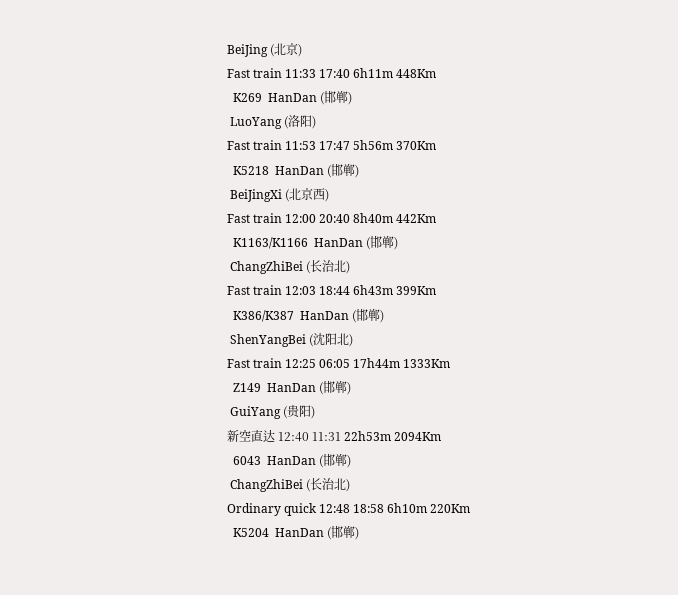BeiJing (北京)
Fast train 11:33 17:40 6h11m 448Km
  K269  HanDan (邯郸)
 LuoYang (洛阳)
Fast train 11:53 17:47 5h56m 370Km
  K5218  HanDan (邯郸)
 BeiJingXi (北京西)
Fast train 12:00 20:40 8h40m 442Km
  K1163/K1166  HanDan (邯郸)
 ChangZhiBei (长治北)
Fast train 12:03 18:44 6h43m 399Km
  K386/K387  HanDan (邯郸)
 ShenYangBei (沈阳北)
Fast train 12:25 06:05 17h44m 1333Km
  Z149  HanDan (邯郸)
 GuiYang (贵阳)
新空直达 12:40 11:31 22h53m 2094Km
  6043  HanDan (邯郸)
 ChangZhiBei (长治北)
Ordinary quick 12:48 18:58 6h10m 220Km
  K5204  HanDan (邯郸)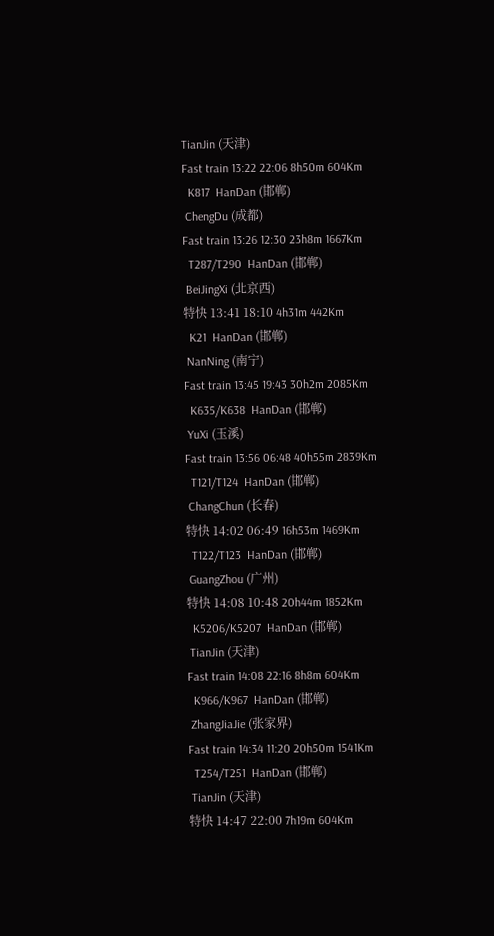TianJin (天津)
Fast train 13:22 22:06 8h50m 604Km
  K817  HanDan (邯郸)
 ChengDu (成都)
Fast train 13:26 12:30 23h8m 1667Km
  T287/T290  HanDan (邯郸)
 BeiJingXi (北京西)
特快 13:41 18:10 4h31m 442Km
  K21  HanDan (邯郸)
 NanNing (南宁)
Fast train 13:45 19:43 30h2m 2085Km
  K635/K638  HanDan (邯郸)
 YuXi (玉溪)
Fast train 13:56 06:48 40h55m 2839Km
  T121/T124  HanDan (邯郸)
 ChangChun (长春)
特快 14:02 06:49 16h53m 1469Km
  T122/T123  HanDan (邯郸)
 GuangZhou (广州)
特快 14:08 10:48 20h44m 1852Km
  K5206/K5207  HanDan (邯郸)
 TianJin (天津)
Fast train 14:08 22:16 8h8m 604Km
  K966/K967  HanDan (邯郸)
 ZhangJiaJie (张家界)
Fast train 14:34 11:20 20h50m 1541Km
  T254/T251  HanDan (邯郸)
 TianJin (天津)
特快 14:47 22:00 7h19m 604Km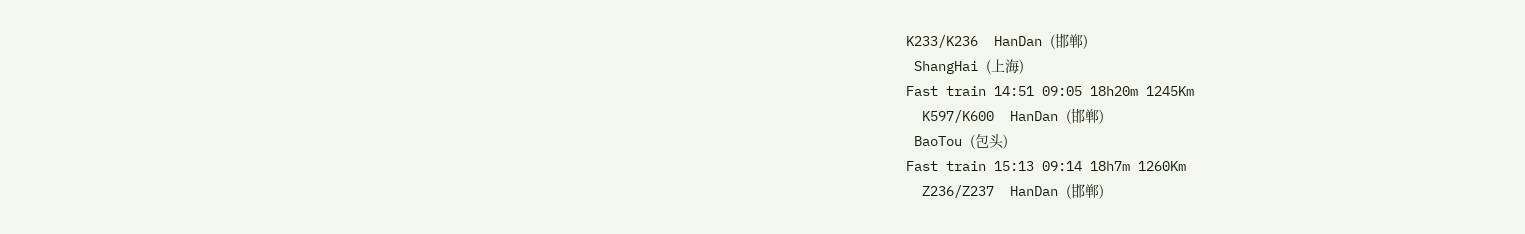K233/K236  HanDan (邯郸)
 ShangHai (上海)
Fast train 14:51 09:05 18h20m 1245Km
  K597/K600  HanDan (邯郸)
 BaoTou (包头)
Fast train 15:13 09:14 18h7m 1260Km
  Z236/Z237  HanDan (邯郸)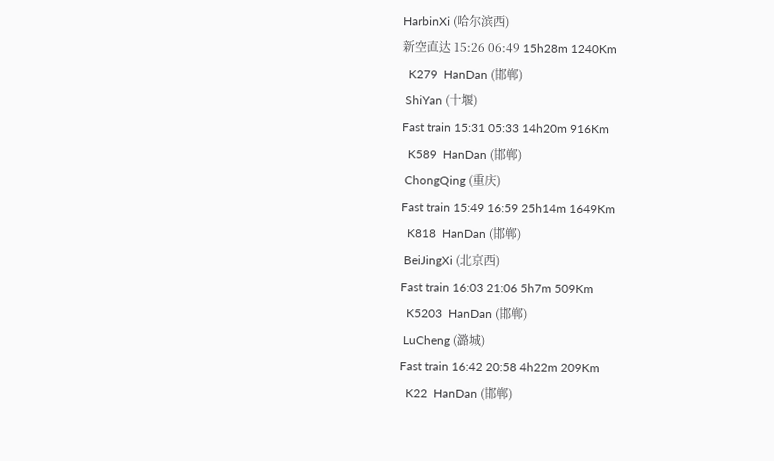HarbinXi (哈尔滨西)
新空直达 15:26 06:49 15h28m 1240Km
  K279  HanDan (邯郸)
 ShiYan (十堰)
Fast train 15:31 05:33 14h20m 916Km
  K589  HanDan (邯郸)
 ChongQing (重庆)
Fast train 15:49 16:59 25h14m 1649Km
  K818  HanDan (邯郸)
 BeiJingXi (北京西)
Fast train 16:03 21:06 5h7m 509Km
  K5203  HanDan (邯郸)
 LuCheng (潞城)
Fast train 16:42 20:58 4h22m 209Km
  K22  HanDan (邯郸)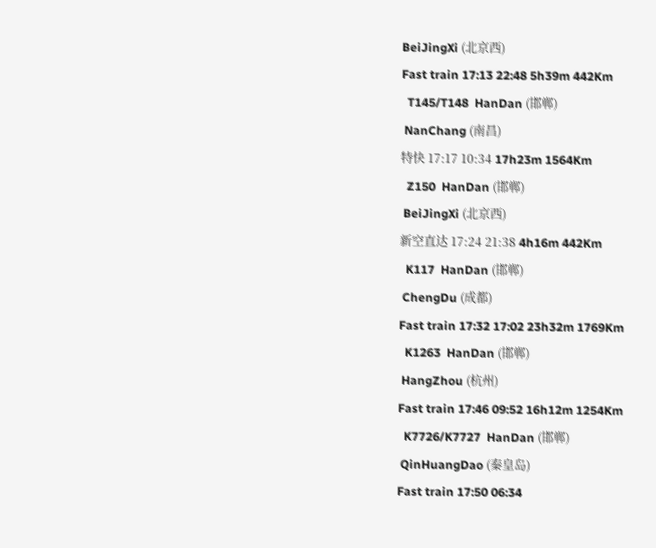BeiJingXi (北京西)
Fast train 17:13 22:48 5h39m 442Km
  T145/T148  HanDan (邯郸)
 NanChang (南昌)
特快 17:17 10:34 17h23m 1564Km
  Z150  HanDan (邯郸)
 BeiJingXi (北京西)
新空直达 17:24 21:38 4h16m 442Km
  K117  HanDan (邯郸)
 ChengDu (成都)
Fast train 17:32 17:02 23h32m 1769Km
  K1263  HanDan (邯郸)
 HangZhou (杭州)
Fast train 17:46 09:52 16h12m 1254Km
  K7726/K7727  HanDan (邯郸)
 QinHuangDao (秦皇岛)
Fast train 17:50 06:34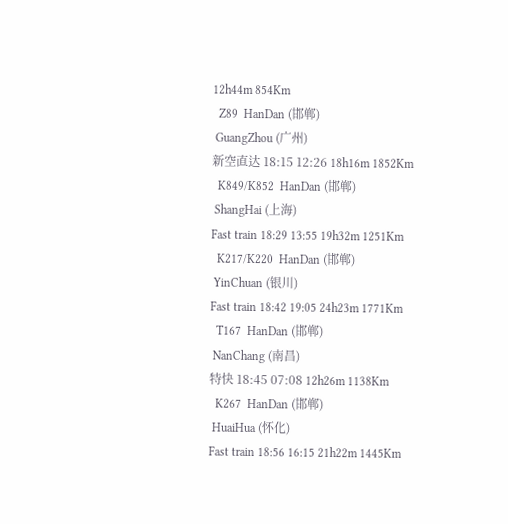12h44m 854Km
  Z89  HanDan (邯郸)
 GuangZhou (广州)
新空直达 18:15 12:26 18h16m 1852Km
  K849/K852  HanDan (邯郸)
 ShangHai (上海)
Fast train 18:29 13:55 19h32m 1251Km
  K217/K220  HanDan (邯郸)
 YinChuan (银川)
Fast train 18:42 19:05 24h23m 1771Km
  T167  HanDan (邯郸)
 NanChang (南昌)
特快 18:45 07:08 12h26m 1138Km
  K267  HanDan (邯郸)
 HuaiHua (怀化)
Fast train 18:56 16:15 21h22m 1445Km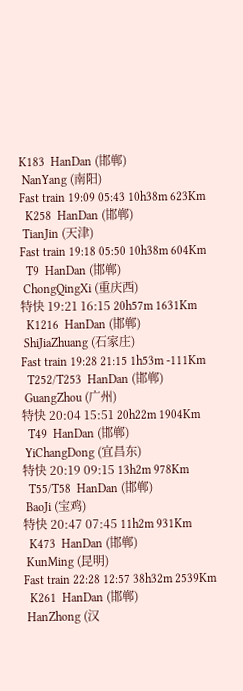K183  HanDan (邯郸)
 NanYang (南阳)
Fast train 19:09 05:43 10h38m 623Km
  K258  HanDan (邯郸)
 TianJin (天津)
Fast train 19:18 05:50 10h38m 604Km
  T9  HanDan (邯郸)
 ChongQingXi (重庆西)
特快 19:21 16:15 20h57m 1631Km
  K1216  HanDan (邯郸)
 ShiJiaZhuang (石家庄)
Fast train 19:28 21:15 1h53m -111Km
  T252/T253  HanDan (邯郸)
 GuangZhou (广州)
特快 20:04 15:51 20h22m 1904Km
  T49  HanDan (邯郸)
 YiChangDong (宜昌东)
特快 20:19 09:15 13h2m 978Km
  T55/T58  HanDan (邯郸)
 BaoJi (宝鸡)
特快 20:47 07:45 11h2m 931Km
  K473  HanDan (邯郸)
 KunMing (昆明)
Fast train 22:28 12:57 38h32m 2539Km
  K261  HanDan (邯郸)
 HanZhong (汉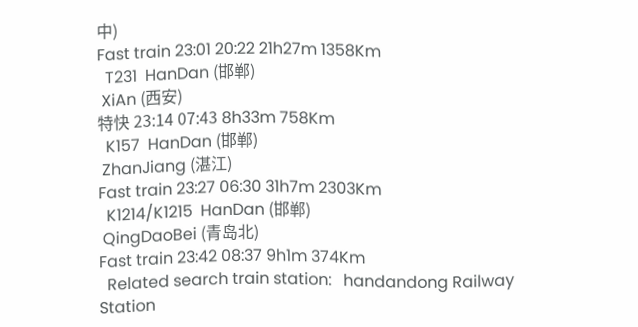中)
Fast train 23:01 20:22 21h27m 1358Km
  T231  HanDan (邯郸)
 XiAn (西安)
特快 23:14 07:43 8h33m 758Km
  K157  HanDan (邯郸)
 ZhanJiang (湛江)
Fast train 23:27 06:30 31h7m 2303Km
  K1214/K1215  HanDan (邯郸)
 QingDaoBei (青岛北)
Fast train 23:42 08:37 9h1m 374Km
  Related search train station:   handandong Railway Station